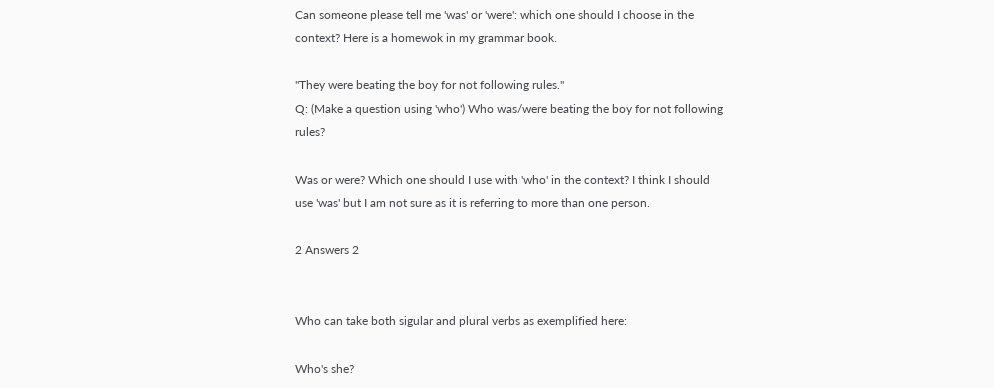Can someone please tell me 'was' or 'were': which one should I choose in the context? Here is a homewok in my grammar book.

"They were beating the boy for not following rules."
Q: (Make a question using 'who') Who was/were beating the boy for not following rules?

Was or were? Which one should I use with 'who' in the context? I think I should use 'was' but I am not sure as it is referring to more than one person.

2 Answers 2


Who can take both sigular and plural verbs as exemplified here:

Who's she?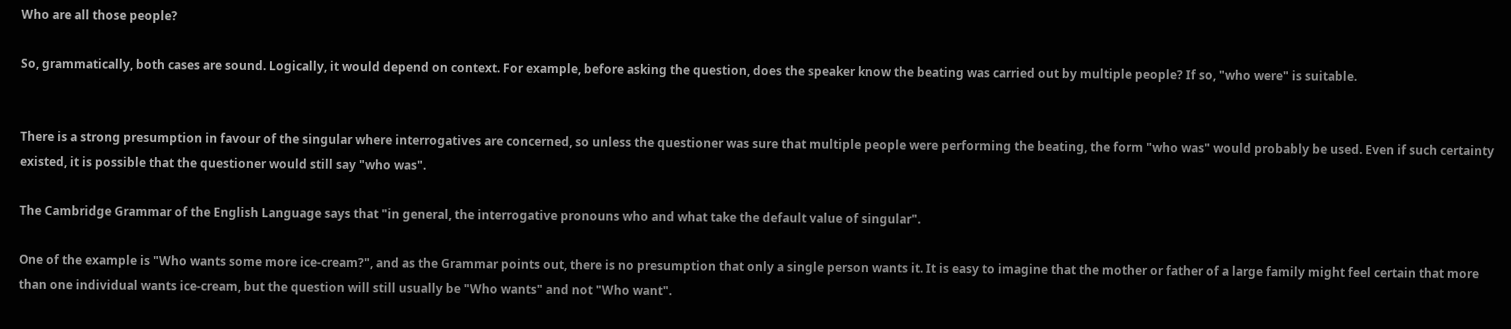Who are all those people?

So, grammatically, both cases are sound. Logically, it would depend on context. For example, before asking the question, does the speaker know the beating was carried out by multiple people? If so, "who were" is suitable.


There is a strong presumption in favour of the singular where interrogatives are concerned, so unless the questioner was sure that multiple people were performing the beating, the form "who was" would probably be used. Even if such certainty existed, it is possible that the questioner would still say "who was".

The Cambridge Grammar of the English Language says that "in general, the interrogative pronouns who and what take the default value of singular".

One of the example is "Who wants some more ice-cream?", and as the Grammar points out, there is no presumption that only a single person wants it. It is easy to imagine that the mother or father of a large family might feel certain that more than one individual wants ice-cream, but the question will still usually be "Who wants" and not "Who want".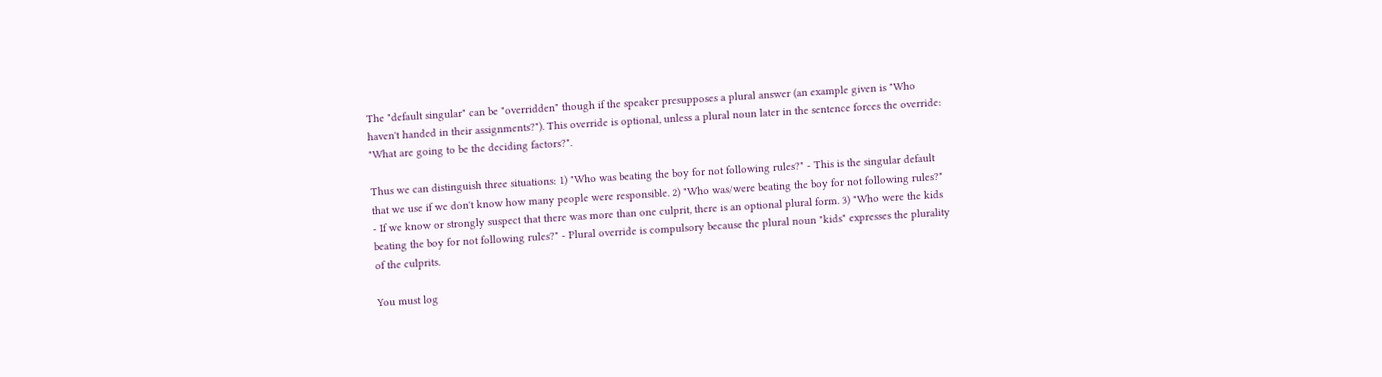The "default singular" can be "overridden" though if the speaker presupposes a plural answer (an example given is "Who haven't handed in their assignments?"). This override is optional, unless a plural noun later in the sentence forces the override: "What are going to be the deciding factors?".

Thus we can distinguish three situations: 1) "Who was beating the boy for not following rules?" - This is the singular default that we use if we don't know how many people were responsible. 2) "Who was/were beating the boy for not following rules?" - If we know or strongly suspect that there was more than one culprit, there is an optional plural form. 3) "Who were the kids beating the boy for not following rules?" - Plural override is compulsory because the plural noun "kids" expresses the plurality of the culprits.

You must log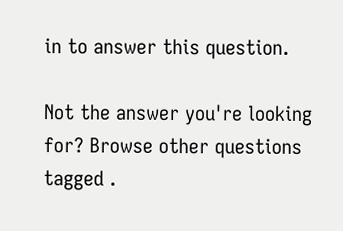in to answer this question.

Not the answer you're looking for? Browse other questions tagged .